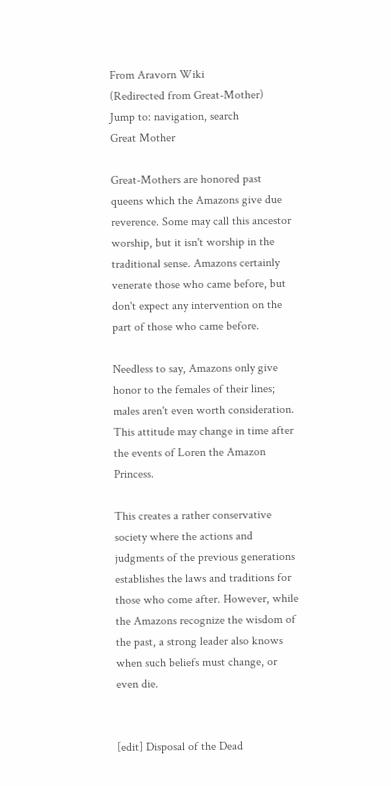From Aravorn Wiki
(Redirected from Great-Mother)
Jump to: navigation, search
Great Mother

Great-Mothers are honored past queens which the Amazons give due reverence. Some may call this ancestor worship, but it isn't worship in the traditional sense. Amazons certainly venerate those who came before, but don't expect any intervention on the part of those who came before.

Needless to say, Amazons only give honor to the females of their lines; males aren't even worth consideration. This attitude may change in time after the events of Loren the Amazon Princess.

This creates a rather conservative society where the actions and judgments of the previous generations establishes the laws and traditions for those who come after. However, while the Amazons recognize the wisdom of the past, a strong leader also knows when such beliefs must change, or even die.


[edit] Disposal of the Dead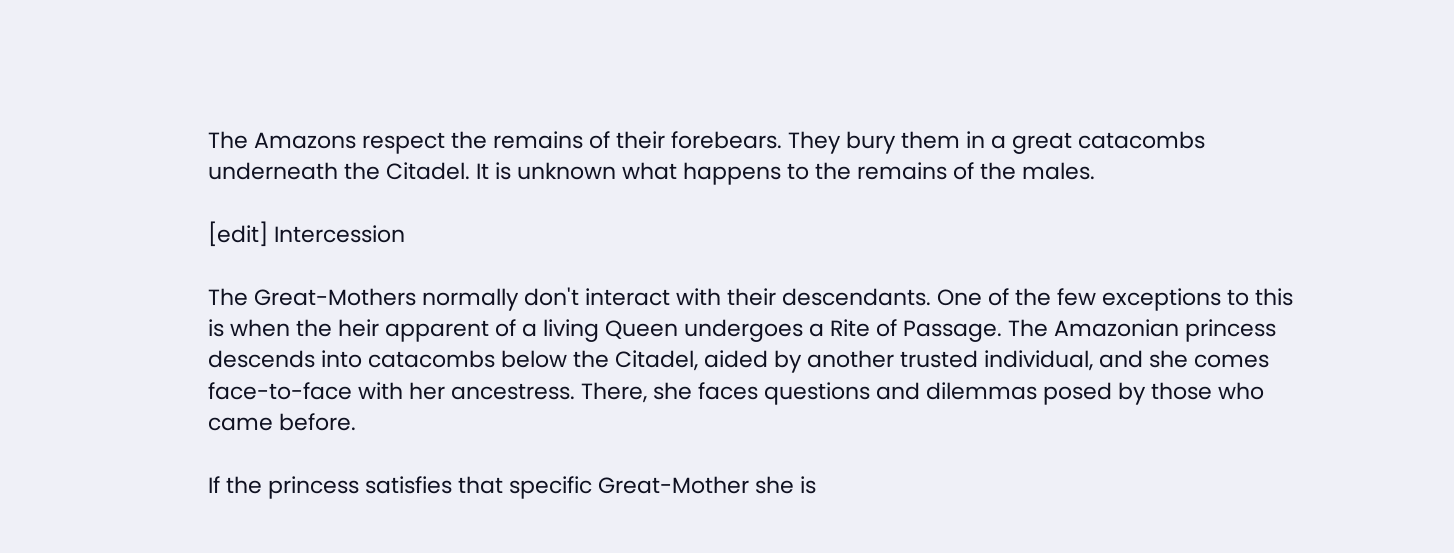The Amazons respect the remains of their forebears. They bury them in a great catacombs underneath the Citadel. It is unknown what happens to the remains of the males.

[edit] Intercession

The Great-Mothers normally don't interact with their descendants. One of the few exceptions to this is when the heir apparent of a living Queen undergoes a Rite of Passage. The Amazonian princess descends into catacombs below the Citadel, aided by another trusted individual, and she comes face-to-face with her ancestress. There, she faces questions and dilemmas posed by those who came before.

If the princess satisfies that specific Great-Mother she is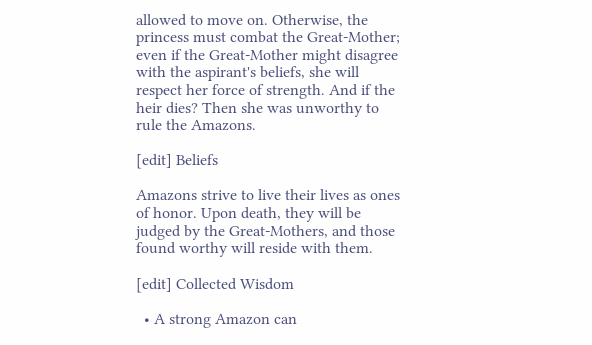allowed to move on. Otherwise, the princess must combat the Great-Mother; even if the Great-Mother might disagree with the aspirant's beliefs, she will respect her force of strength. And if the heir dies? Then she was unworthy to rule the Amazons.

[edit] Beliefs

Amazons strive to live their lives as ones of honor. Upon death, they will be judged by the Great-Mothers, and those found worthy will reside with them.

[edit] Collected Wisdom

  • A strong Amazon can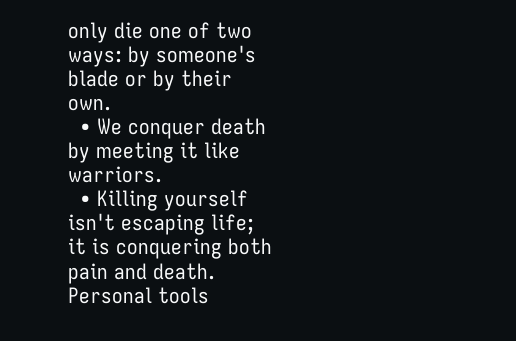only die one of two ways: by someone's blade or by their own.
  • We conquer death by meeting it like warriors.
  • Killing yourself isn't escaping life; it is conquering both pain and death.
Personal tools